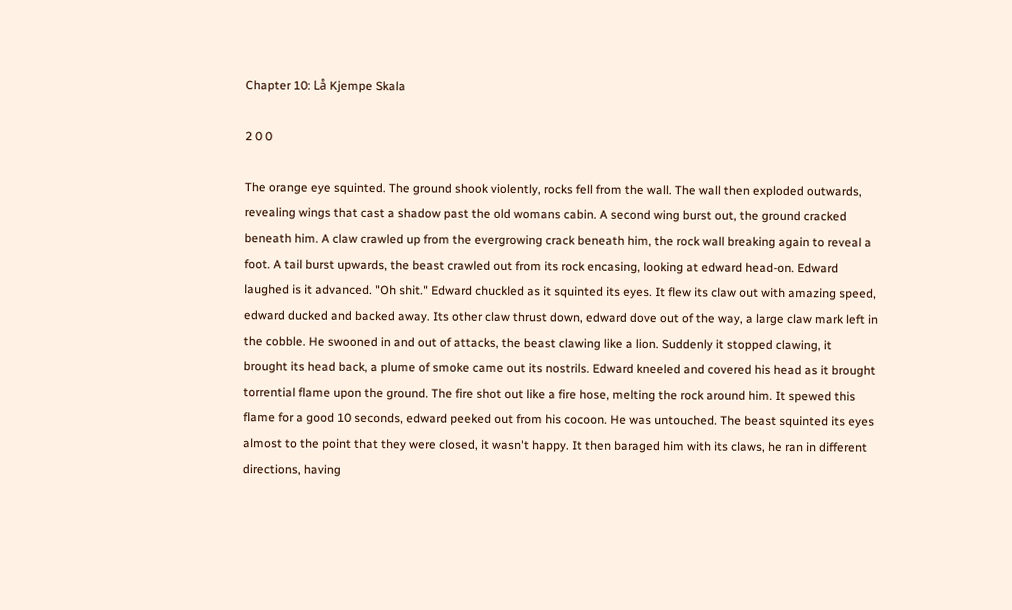Chapter 10: Lå Kjempe Skala

2 0 0

The orange eye squinted. The ground shook violently, rocks fell from the wall. The wall then exploded outwards, revealing wings that cast a shadow past the old womans cabin. A second wing burst out, the ground cracked beneath him. A claw crawled up from the evergrowing crack beneath him, the rock wall breaking again to reveal a foot. A tail burst upwards, the beast crawled out from its rock encasing, looking at edward head-on. Edward laughed is it advanced. "Oh shit." Edward chuckled as it squinted its eyes. It flew its claw out with amazing speed, edward ducked and backed away. Its other claw thrust down, edward dove out of the way, a large claw mark left in the cobble. He swooned in and out of attacks, the beast clawing like a lion. Suddenly it stopped clawing, it brought its head back, a plume of smoke came out its nostrils. Edward kneeled and covered his head as it brought torrential flame upon the ground. The fire shot out like a fire hose, melting the rock around him. It spewed this flame for a good 10 seconds, edward peeked out from his cocoon. He was untouched. The beast squinted its eyes almost to the point that they were closed, it wasn't happy. It then baraged him with its claws, he ran in different directions, having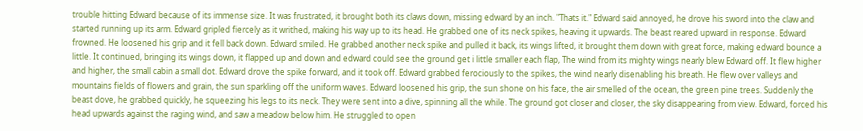trouble hitting Edward because of its immense size. It was frustrated, it brought both its claws down, missing edward by an inch. "Thats it." Edward said annoyed, he drove his sword into the claw and started running up its arm. Edward gripled fiercely as it writhed, making his way up to its head. He grabbed one of its neck spikes, heaving it upwards. The beast reared upward in response. Edward frowned. He loosened his grip and it fell back down. Edward smiled. He grabbed another neck spike and pulled it back, its wings lifted, it brought them down with great force, making edward bounce a little. It continued, bringing its wings down, it flapped up and down and edward could see the ground get i little smaller each flap, The wind from its mighty wings nearly blew Edward off. It flew higher and higher, the small cabin a small dot. Edward drove the spike forward, and it took off. Edward grabbed ferociously to the spikes, the wind nearly disenabling his breath. He flew over valleys and mountains fields of flowers and grain, the sun sparkling off the uniform waves. Edward loosened his grip, the sun shone on his face, the air smelled of the ocean, the green pine trees. Suddenly the beast dove, he grabbed quickly, he squeezing his legs to its neck. They were sent into a dive, spinning all the while. The ground got closer and closer, the sky disappearing from view. Edward, forced his head upwards against the raging wind, and saw a meadow below him. He struggled to open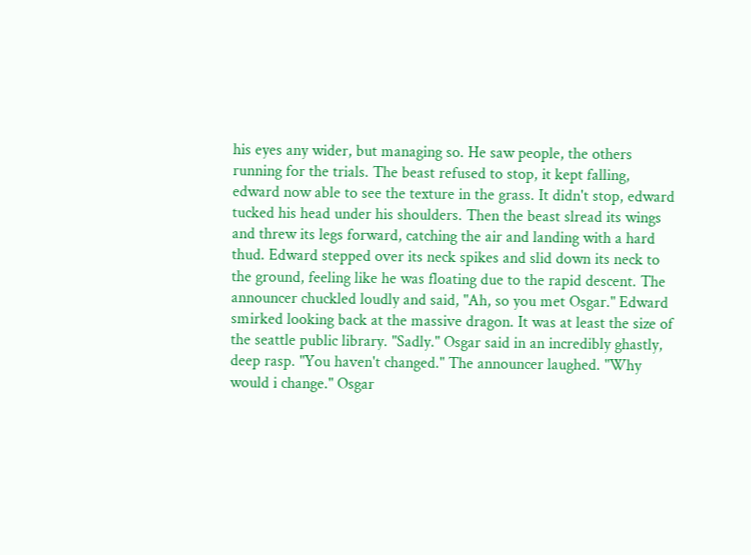his eyes any wider, but managing so. He saw people, the others running for the trials. The beast refused to stop, it kept falling, edward now able to see the texture in the grass. It didn't stop, edward tucked his head under his shoulders. Then the beast slread its wings and threw its legs forward, catching the air and landing with a hard thud. Edward stepped over its neck spikes and slid down its neck to the ground, feeling like he was floating due to the rapid descent. The announcer chuckled loudly and said, "Ah, so you met Osgar." Edward smirked looking back at the massive dragon. It was at least the size of the seattle public library. "Sadly." Osgar said in an incredibly ghastly, deep rasp. "You haven't changed." The announcer laughed. "Why would i change." Osgar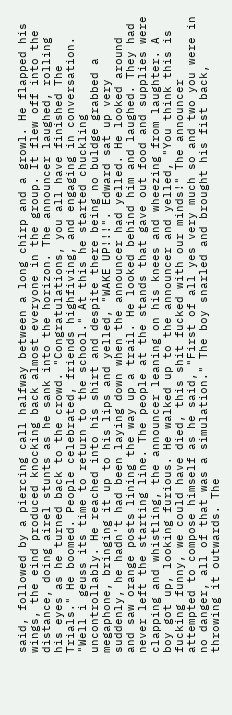said, followed by a piercing call halfway between a long chirp and a growl. He flapped his wings, the eind produced knocking back almost everyone in the group. It flew off into the distance, doing airel stunts as he sank into the horizon. The announcer laughed, rolling his eyes as he turned back to the crowd. "Congratulations, you all have finished The Trials." He boomed. People celebrated, friends highfiving, and engaging in conversation. "Well i geuss its time to return to the school." At this he started chuckling uncontrollably. He reached into his shirt and despite there being no buldge grabbed a megaphone, bringing it up to his lips and yelled, "WAKE UP!!!". Edward sat up very suddenly, he hadn't had been laying down when the announcer had yelled. He looked around and saw orange posts lining the way up a trail. He looked behind him and laughed. They had never left the starting line. The people at the stands that gave out food and supplies were clapping and whistling, the announcer leaning on his knees and wheezing from laughter. A boy got up, looking furious. He walked up to the announcer and yelled, "You think this is fucking funny, we could have died, this shit fucked with our minds!" The announcer attempted to compose himself as he said, "First of all yes very much so and two you were in no danger, all of that was a simulation." The boy snarled and brought his fist back, throwing it outwards. The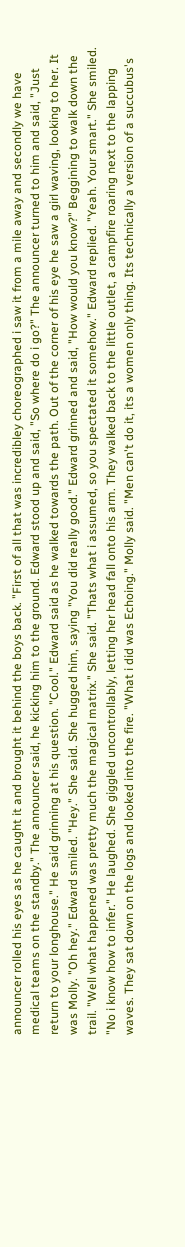announcer rolled his eyes as he caught it and brought it behind the boys back. "First of all that was incredibley choreographed i saw it from a mile away and secondly we have medical teams on the standby." The announcer said, he kicking him to the ground. Edward stood up and said, "So where do i go?" The announcer turned to him and said, "Just return to your longhouse." He said grinning at his question. "Cool." Edward said as he walked towards the path. Out of the corner of his eye he saw a girl waving, looking to her. It was Molly. "Oh hey." Edward smiled. "Hey." She said. She hugged him, saying "You did really good." Edward grinned and said, "How would you know?" Beggining to walk down the trail. "Well what happened was pretty much the magical matrix." She said. "Thats what i assumed, so you spectated it somehow." Edward replied. "Yeah. Your smart." She smiled. "No i know how to infer." He laughed. She giggled uncontrollably, letting her head fall onto his arm. They walked back to the little outlet, a campfire roaring next to the lapping waves. They sat down on the logs and looked into the fire. "What i did was Echoing." Molly said. "Men can't do it, its a women only thing. Its technically a version of a succubus's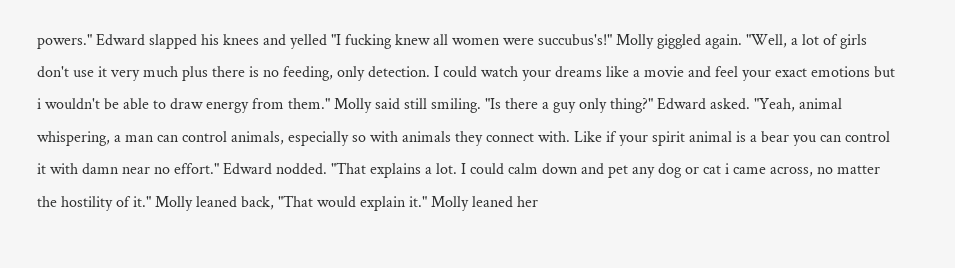powers." Edward slapped his knees and yelled "I fucking knew all women were succubus's!" Molly giggled again. "Well, a lot of girls don't use it very much plus there is no feeding, only detection. I could watch your dreams like a movie and feel your exact emotions but i wouldn't be able to draw energy from them." Molly said still smiling. "Is there a guy only thing?" Edward asked. "Yeah, animal whispering, a man can control animals, especially so with animals they connect with. Like if your spirit animal is a bear you can control it with damn near no effort." Edward nodded. "That explains a lot. I could calm down and pet any dog or cat i came across, no matter the hostility of it." Molly leaned back, "That would explain it." Molly leaned her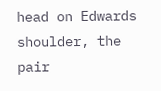head on Edwards shoulder, the pair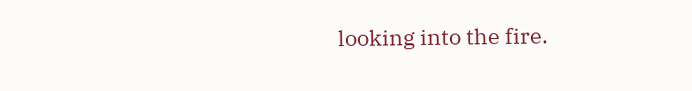looking into the fire.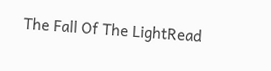The Fall Of The LightRead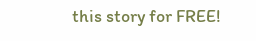this story for FREE!